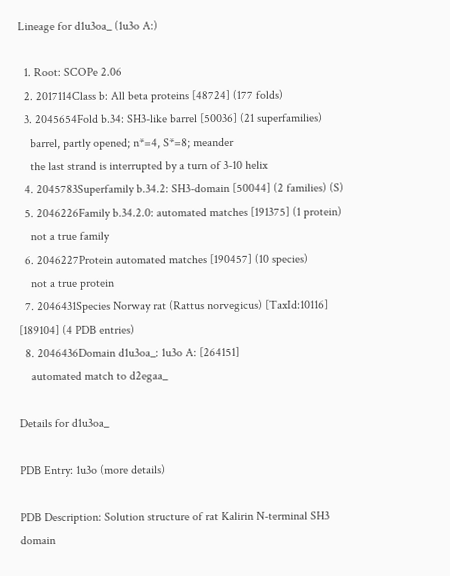Lineage for d1u3oa_ (1u3o A:)

  1. Root: SCOPe 2.06
  2. 2017114Class b: All beta proteins [48724] (177 folds)
  3. 2045654Fold b.34: SH3-like barrel [50036] (21 superfamilies)
    barrel, partly opened; n*=4, S*=8; meander
    the last strand is interrupted by a turn of 3-10 helix
  4. 2045783Superfamily b.34.2: SH3-domain [50044] (2 families) (S)
  5. 2046226Family b.34.2.0: automated matches [191375] (1 protein)
    not a true family
  6. 2046227Protein automated matches [190457] (10 species)
    not a true protein
  7. 2046431Species Norway rat (Rattus norvegicus) [TaxId:10116] [189104] (4 PDB entries)
  8. 2046436Domain d1u3oa_: 1u3o A: [264151]
    automated match to d2egaa_

Details for d1u3oa_

PDB Entry: 1u3o (more details)

PDB Description: Solution structure of rat Kalirin N-terminal SH3 domain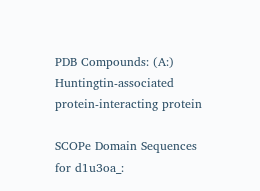PDB Compounds: (A:) Huntingtin-associated protein-interacting protein

SCOPe Domain Sequences for d1u3oa_: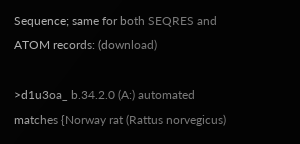Sequence; same for both SEQRES and ATOM records: (download)

>d1u3oa_ b.34.2.0 (A:) automated matches {Norway rat (Rattus norvegicus)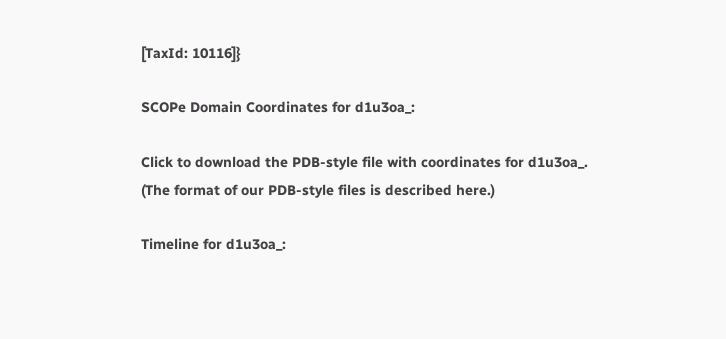[TaxId: 10116]}

SCOPe Domain Coordinates for d1u3oa_:

Click to download the PDB-style file with coordinates for d1u3oa_.
(The format of our PDB-style files is described here.)

Timeline for d1u3oa_: